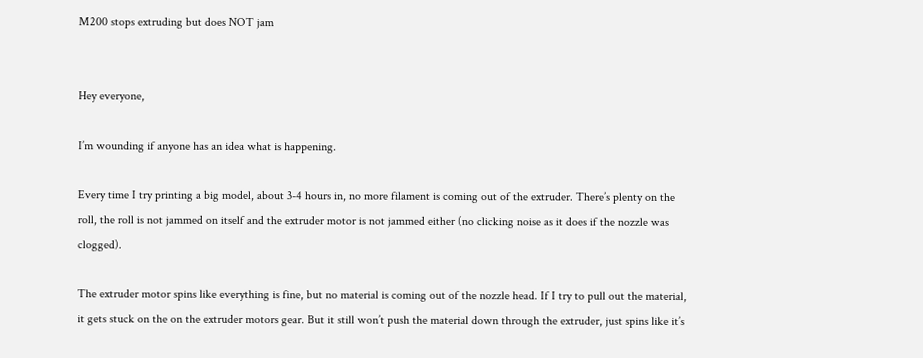M200 stops extruding but does NOT jam


Hey everyone,

I’m wounding if anyone has an idea what is happening.

Every time I try printing a big model, about 3-4 hours in, no more filament is coming out of the extruder. There’s plenty on the roll, the roll is not jammed on itself and the extruder motor is not jammed either (no clicking noise as it does if the nozzle was clogged).

The extruder motor spins like everything is fine, but no material is coming out of the nozzle head. If I try to pull out the material, it gets stuck on the on the extruder motors gear. But it still won’t push the material down through the extruder, just spins like it’s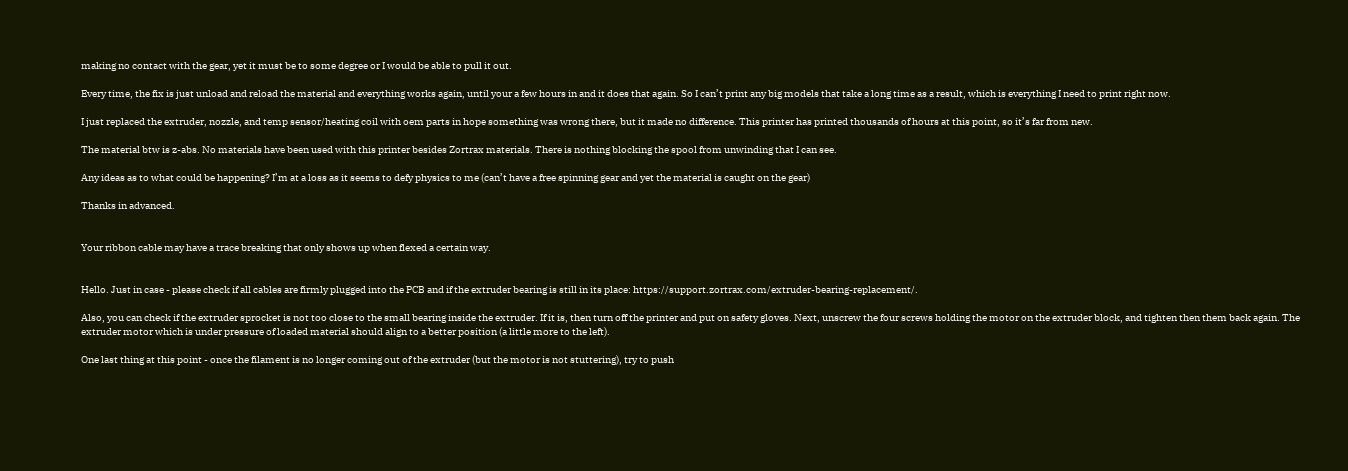making no contact with the gear, yet it must be to some degree or I would be able to pull it out.

Every time, the fix is just unload and reload the material and everything works again, until your a few hours in and it does that again. So I can’t print any big models that take a long time as a result, which is everything I need to print right now.

I just replaced the extruder, nozzle, and temp sensor/heating coil with oem parts in hope something was wrong there, but it made no difference. This printer has printed thousands of hours at this point, so it’s far from new.

The material btw is z-abs. No materials have been used with this printer besides Zortrax materials. There is nothing blocking the spool from unwinding that I can see.

Any ideas as to what could be happening? I’m at a loss as it seems to defy physics to me (can’t have a free spinning gear and yet the material is caught on the gear)

Thanks in advanced.


Your ribbon cable may have a trace breaking that only shows up when flexed a certain way.


Hello. Just in case - please check if all cables are firmly plugged into the PCB and if the extruder bearing is still in its place: https://support.zortrax.com/extruder-bearing-replacement/.

Also, you can check if the extruder sprocket is not too close to the small bearing inside the extruder. If it is, then turn off the printer and put on safety gloves. Next, unscrew the four screws holding the motor on the extruder block, and tighten then them back again. The extruder motor which is under pressure of loaded material should align to a better position (a little more to the left).

One last thing at this point - once the filament is no longer coming out of the extruder (but the motor is not stuttering), try to push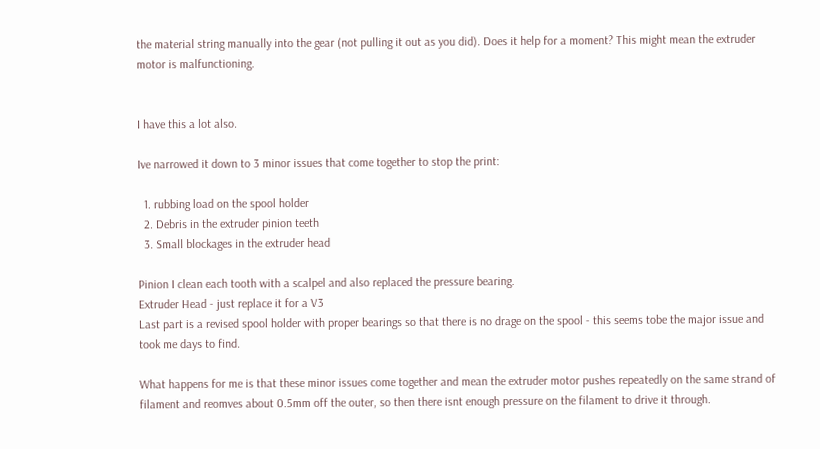the material string manually into the gear (not pulling it out as you did). Does it help for a moment? This might mean the extruder motor is malfunctioning.


I have this a lot also.

Ive narrowed it down to 3 minor issues that come together to stop the print:

  1. rubbing load on the spool holder
  2. Debris in the extruder pinion teeth
  3. Small blockages in the extruder head

Pinion I clean each tooth with a scalpel and also replaced the pressure bearing.
Extruder Head - just replace it for a V3
Last part is a revised spool holder with proper bearings so that there is no drage on the spool - this seems tobe the major issue and took me days to find.

What happens for me is that these minor issues come together and mean the extruder motor pushes repeatedly on the same strand of filament and reomves about 0.5mm off the outer, so then there isnt enough pressure on the filament to drive it through.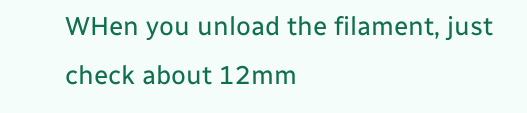WHen you unload the filament, just check about 12mm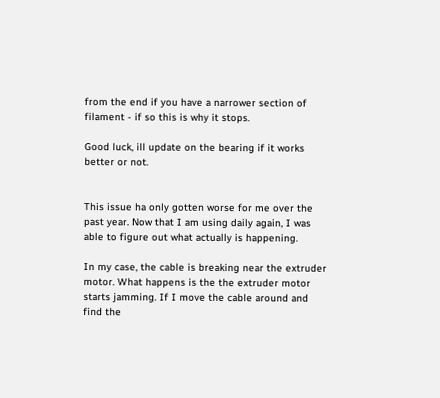from the end if you have a narrower section of filament - if so this is why it stops.

Good luck, ill update on the bearing if it works better or not.


This issue ha only gotten worse for me over the past year. Now that I am using daily again, I was able to figure out what actually is happening.

In my case, the cable is breaking near the extruder motor. What happens is the the extruder motor starts jamming. If I move the cable around and find the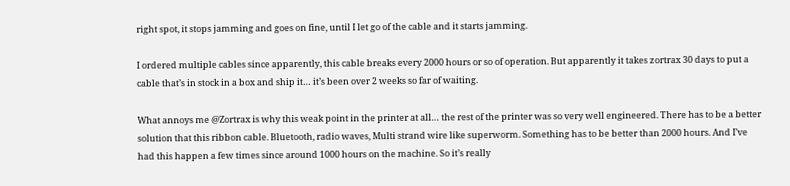right spot, it stops jamming and goes on fine, until I let go of the cable and it starts jamming.

I ordered multiple cables since apparently, this cable breaks every 2000 hours or so of operation. But apparently it takes zortrax 30 days to put a cable that’s in stock in a box and ship it… it’s been over 2 weeks so far of waiting.

What annoys me @Zortrax is why this weak point in the printer at all… the rest of the printer was so very well engineered. There has to be a better solution that this ribbon cable. Bluetooth, radio waves, Multi strand wire like superworm. Something has to be better than 2000 hours. And I’ve had this happen a few times since around 1000 hours on the machine. So it’s really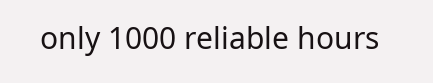only 1000 reliable hours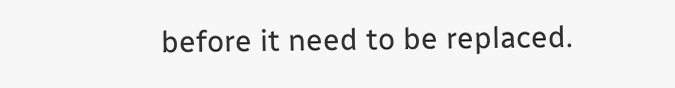before it need to be replaced.